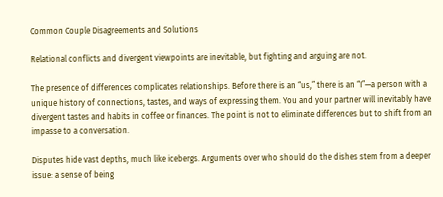Common Couple Disagreements and Solutions

Relational conflicts and divergent viewpoints are inevitable, but fighting and arguing are not.

The presence of differences complicates relationships. Before there is an “us,” there is an “I”—a person with a unique history of connections, tastes, and ways of expressing them. You and your partner will inevitably have divergent tastes and habits in coffee or finances. The point is not to eliminate differences but to shift from an impasse to a conversation.

Disputes hide vast depths, much like icebergs. Arguments over who should do the dishes stem from a deeper issue: a sense of being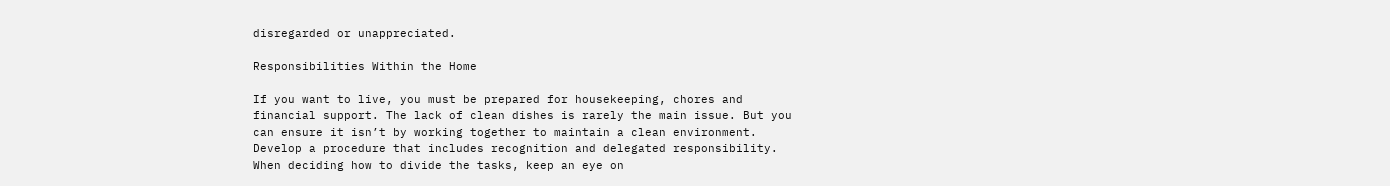disregarded or unappreciated.

Responsibilities Within the Home

If you want to live, you must be prepared for housekeeping, chores and financial support. The lack of clean dishes is rarely the main issue. But you can ensure it isn’t by working together to maintain a clean environment. Develop a procedure that includes recognition and delegated responsibility. When deciding how to divide the tasks, keep an eye on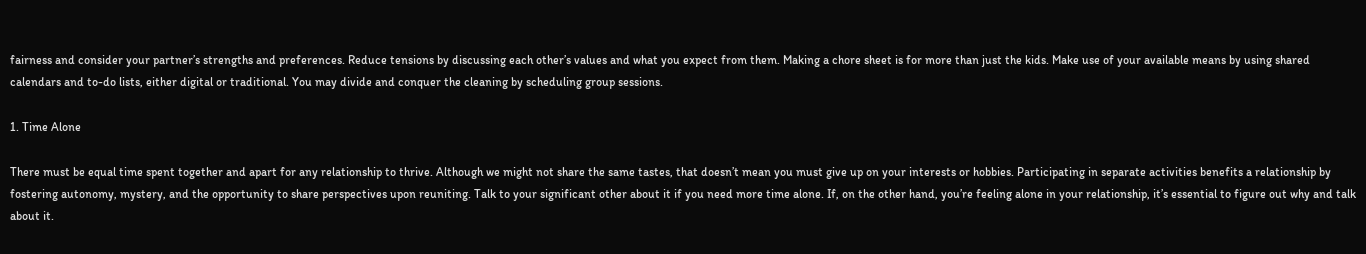fairness and consider your partner’s strengths and preferences. Reduce tensions by discussing each other’s values and what you expect from them. Making a chore sheet is for more than just the kids. Make use of your available means by using shared calendars and to-do lists, either digital or traditional. You may divide and conquer the cleaning by scheduling group sessions.

1. Time Alone

There must be equal time spent together and apart for any relationship to thrive. Although we might not share the same tastes, that doesn’t mean you must give up on your interests or hobbies. Participating in separate activities benefits a relationship by fostering autonomy, mystery, and the opportunity to share perspectives upon reuniting. Talk to your significant other about it if you need more time alone. If, on the other hand, you’re feeling alone in your relationship, it’s essential to figure out why and talk about it.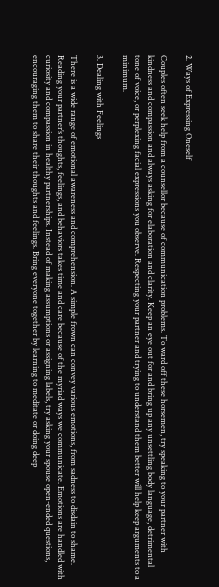2. Ways of Expressing Oneself

Couples often seek help from a counsellor because of communication problems. To ward off these horsemen, try speaking to your partner with kindness and compassion and always asking for elaboration and clarity. Keep an eye out for and bring up any unsettling body language, detrimental tone of voice, or perplexing facial expressions you observe. Respecting your partner and trying to understand them better will help keep arguments to a minimum.

3. Dealing with Feelings

There is a wide range of emotional awareness and comprehension. A simple frown can convey various emotions, from sadness to disdain to shame. Reading your partner’s thoughts, feelings, and behaviors takes time and care because of the myriad ways we communicate. Emotions are handled with curiosity and compassion in healthy partnerships. Instead of making assumptions or assigning labels, try asking your spouse open-ended questions, encouraging them to share their thoughts and feelings. Bring everyone together by learning to meditate or doing deep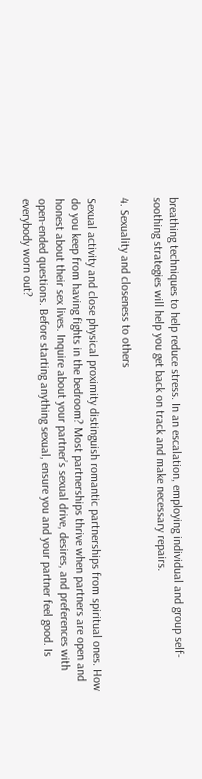breathing techniques to help reduce stress. In an escalation, employing individual and group self-soothing strategies will help you get back on track and make necessary repairs.

4. Sexuality and closeness to others

Sexual activity and close physical proximity distinguish romantic partnerships from spiritual ones. How do you keep from having fights in the bedroom? Most partnerships thrive when partners are open and honest about their sex lives. Inquire about your partner’s sexual drive, desires, and preferences with open-ended questions. Before starting anything sexual, ensure you and your partner feel good. Is everybody worn out?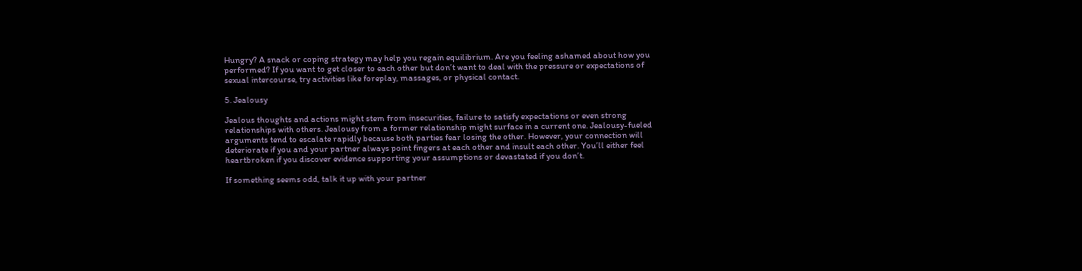Hungry? A snack or coping strategy may help you regain equilibrium. Are you feeling ashamed about how you performed? If you want to get closer to each other but don’t want to deal with the pressure or expectations of sexual intercourse, try activities like foreplay, massages, or physical contact.

5. Jealousy

Jealous thoughts and actions might stem from insecurities, failure to satisfy expectations or even strong relationships with others. Jealousy from a former relationship might surface in a current one. Jealousy-fueled arguments tend to escalate rapidly because both parties fear losing the other. However, your connection will deteriorate if you and your partner always point fingers at each other and insult each other. You’ll either feel heartbroken if you discover evidence supporting your assumptions or devastated if you don’t.

If something seems odd, talk it up with your partner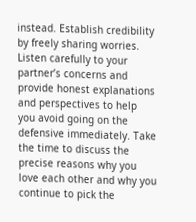instead. Establish credibility by freely sharing worries. Listen carefully to your partner’s concerns and provide honest explanations and perspectives to help you avoid going on the defensive immediately. Take the time to discuss the precise reasons why you love each other and why you continue to pick the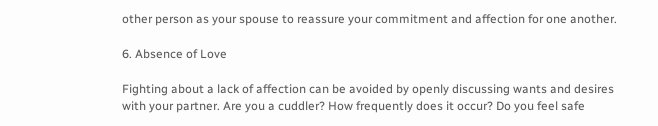other person as your spouse to reassure your commitment and affection for one another.

6. Absence of Love

Fighting about a lack of affection can be avoided by openly discussing wants and desires with your partner. Are you a cuddler? How frequently does it occur? Do you feel safe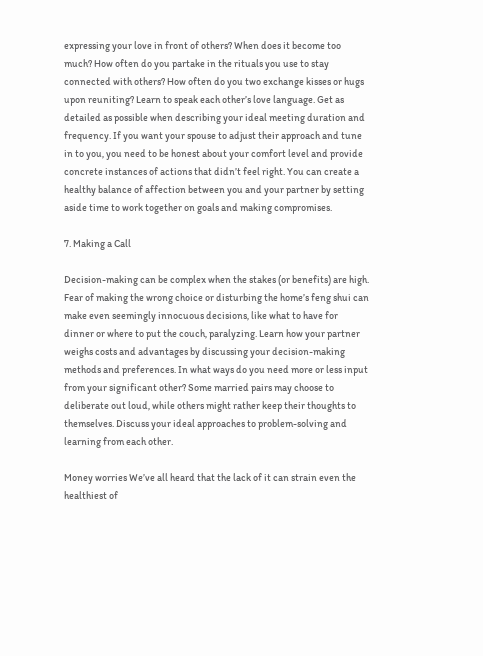expressing your love in front of others? When does it become too much? How often do you partake in the rituals you use to stay connected with others? How often do you two exchange kisses or hugs upon reuniting? Learn to speak each other’s love language. Get as detailed as possible when describing your ideal meeting duration and frequency. If you want your spouse to adjust their approach and tune in to you, you need to be honest about your comfort level and provide concrete instances of actions that didn’t feel right. You can create a healthy balance of affection between you and your partner by setting aside time to work together on goals and making compromises.

7. Making a Call

Decision-making can be complex when the stakes (or benefits) are high. Fear of making the wrong choice or disturbing the home’s feng shui can make even seemingly innocuous decisions, like what to have for dinner or where to put the couch, paralyzing. Learn how your partner weighs costs and advantages by discussing your decision-making methods and preferences. In what ways do you need more or less input from your significant other? Some married pairs may choose to deliberate out loud, while others might rather keep their thoughts to themselves. Discuss your ideal approaches to problem-solving and learning from each other.

Money worries We’ve all heard that the lack of it can strain even the healthiest of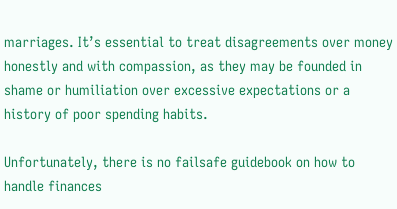marriages. It’s essential to treat disagreements over money honestly and with compassion, as they may be founded in shame or humiliation over excessive expectations or a history of poor spending habits.

Unfortunately, there is no failsafe guidebook on how to handle finances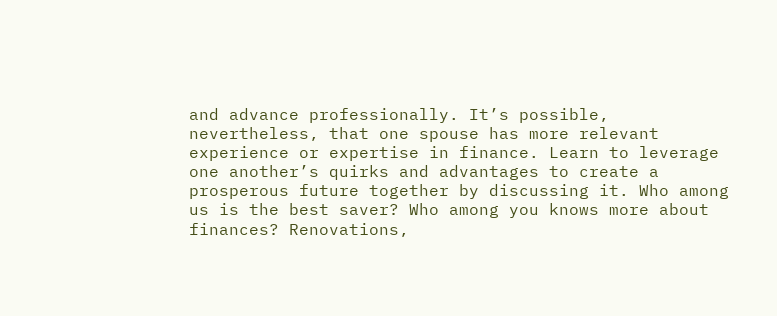and advance professionally. It’s possible, nevertheless, that one spouse has more relevant experience or expertise in finance. Learn to leverage one another’s quirks and advantages to create a prosperous future together by discussing it. Who among us is the best saver? Who among you knows more about finances? Renovations,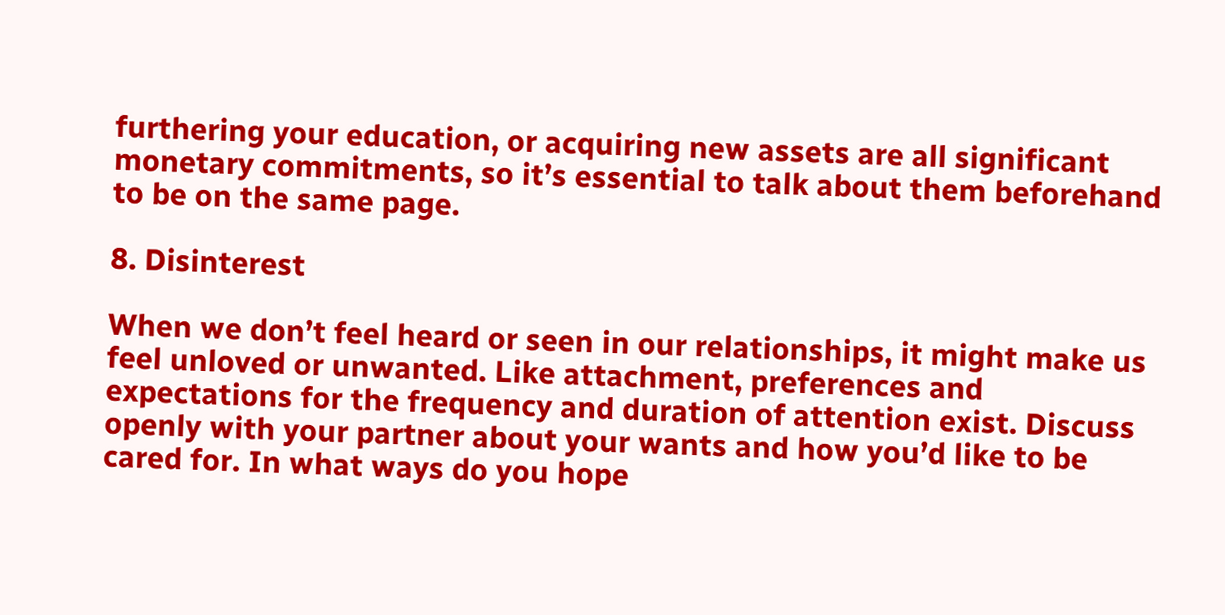furthering your education, or acquiring new assets are all significant monetary commitments, so it’s essential to talk about them beforehand to be on the same page.

8. Disinterest

When we don’t feel heard or seen in our relationships, it might make us feel unloved or unwanted. Like attachment, preferences and expectations for the frequency and duration of attention exist. Discuss openly with your partner about your wants and how you’d like to be cared for. In what ways do you hope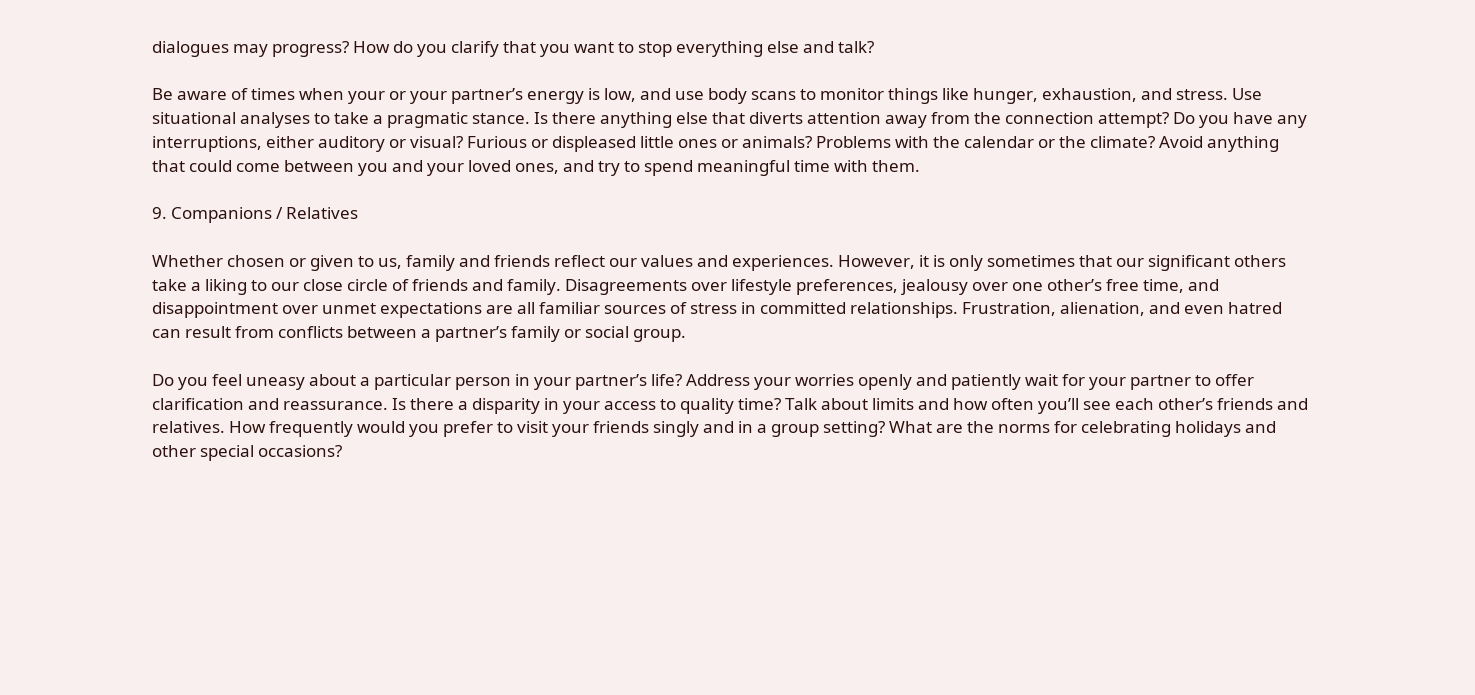dialogues may progress? How do you clarify that you want to stop everything else and talk?

Be aware of times when your or your partner’s energy is low, and use body scans to monitor things like hunger, exhaustion, and stress. Use situational analyses to take a pragmatic stance. Is there anything else that diverts attention away from the connection attempt? Do you have any interruptions, either auditory or visual? Furious or displeased little ones or animals? Problems with the calendar or the climate? Avoid anything that could come between you and your loved ones, and try to spend meaningful time with them.

9. Companions / Relatives

Whether chosen or given to us, family and friends reflect our values and experiences. However, it is only sometimes that our significant others take a liking to our close circle of friends and family. Disagreements over lifestyle preferences, jealousy over one other’s free time, and disappointment over unmet expectations are all familiar sources of stress in committed relationships. Frustration, alienation, and even hatred can result from conflicts between a partner’s family or social group.

Do you feel uneasy about a particular person in your partner’s life? Address your worries openly and patiently wait for your partner to offer clarification and reassurance. Is there a disparity in your access to quality time? Talk about limits and how often you’ll see each other’s friends and relatives. How frequently would you prefer to visit your friends singly and in a group setting? What are the norms for celebrating holidays and other special occasions?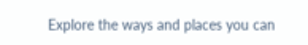Explore the ways and places you can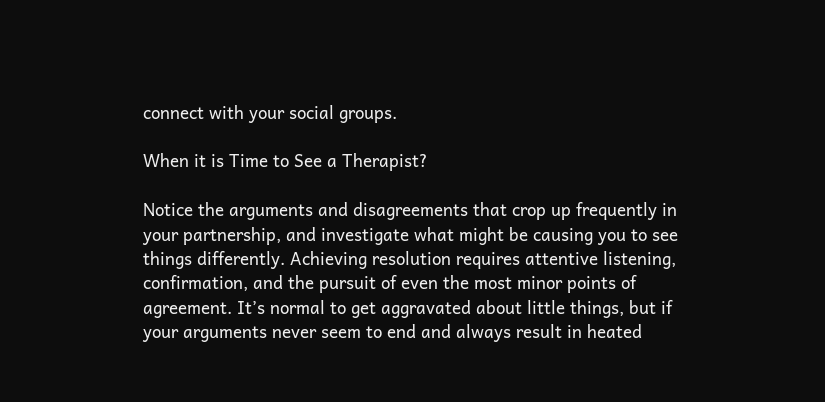connect with your social groups.

When it is Time to See a Therapist?

Notice the arguments and disagreements that crop up frequently in your partnership, and investigate what might be causing you to see things differently. Achieving resolution requires attentive listening, confirmation, and the pursuit of even the most minor points of agreement. It’s normal to get aggravated about little things, but if your arguments never seem to end and always result in heated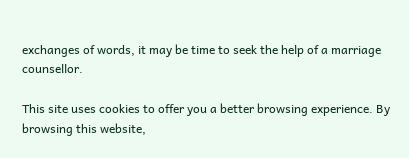exchanges of words, it may be time to seek the help of a marriage counsellor.

This site uses cookies to offer you a better browsing experience. By browsing this website,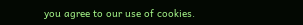you agree to our use of cookies.